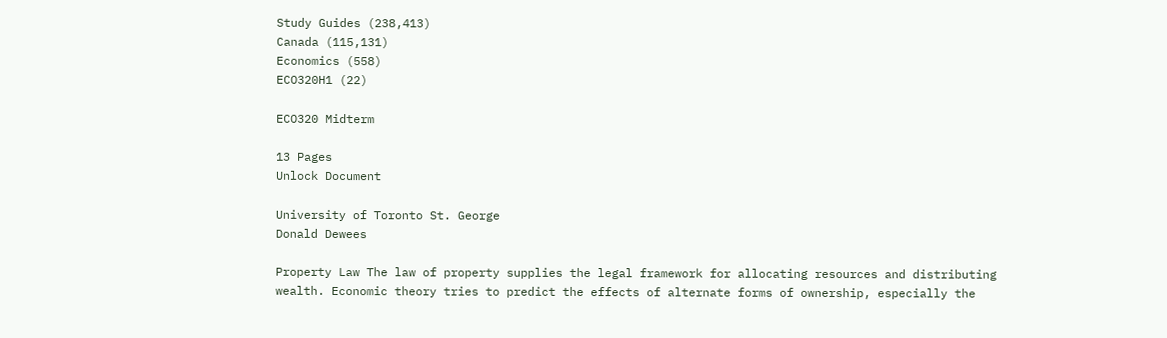Study Guides (238,413)
Canada (115,131)
Economics (558)
ECO320H1 (22)

ECO320 Midterm

13 Pages
Unlock Document

University of Toronto St. George
Donald Dewees

Property Law The law of property supplies the legal framework for allocating resources and distributing wealth. Economic theory tries to predict the effects of alternate forms of ownership, especially the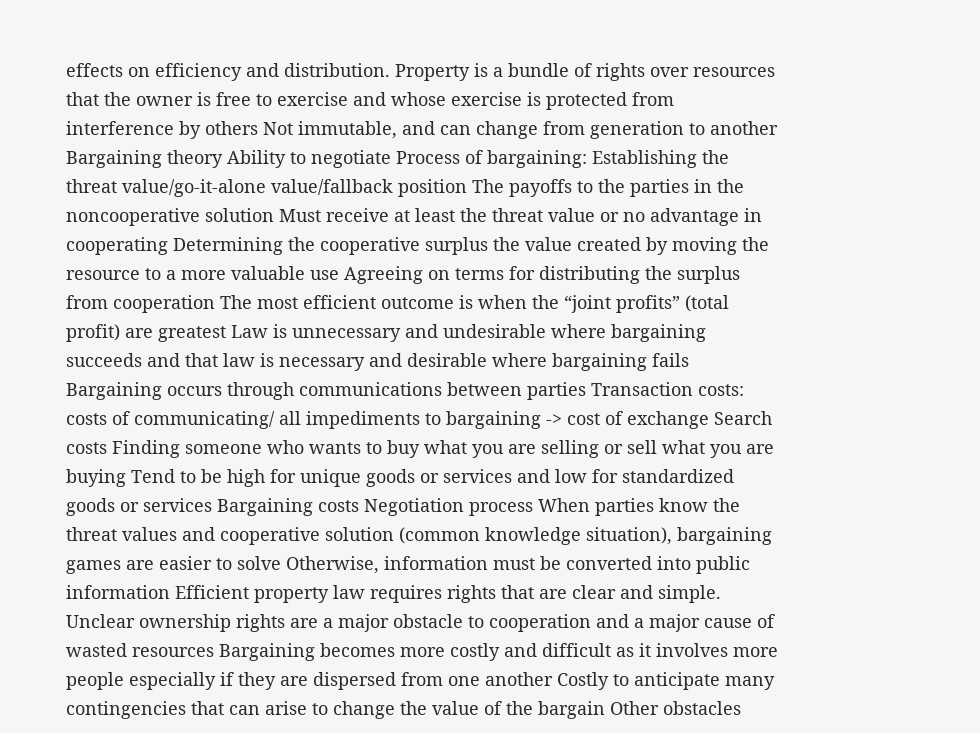effects on efficiency and distribution. Property is a bundle of rights over resources that the owner is free to exercise and whose exercise is protected from interference by others Not immutable, and can change from generation to another Bargaining theory Ability to negotiate Process of bargaining: Establishing the threat value/go-it-alone value/fallback position The payoffs to the parties in the noncooperative solution Must receive at least the threat value or no advantage in cooperating Determining the cooperative surplus the value created by moving the resource to a more valuable use Agreeing on terms for distributing the surplus from cooperation The most efficient outcome is when the “joint profits” (total profit) are greatest Law is unnecessary and undesirable where bargaining succeeds and that law is necessary and desirable where bargaining fails Bargaining occurs through communications between parties Transaction costs: costs of communicating/ all impediments to bargaining -> cost of exchange Search costs Finding someone who wants to buy what you are selling or sell what you are buying Tend to be high for unique goods or services and low for standardized goods or services Bargaining costs Negotiation process When parties know the threat values and cooperative solution (common knowledge situation), bargaining games are easier to solve Otherwise, information must be converted into public information Efficient property law requires rights that are clear and simple. Unclear ownership rights are a major obstacle to cooperation and a major cause of wasted resources Bargaining becomes more costly and difficult as it involves more people especially if they are dispersed from one another Costly to anticipate many contingencies that can arise to change the value of the bargain Other obstacles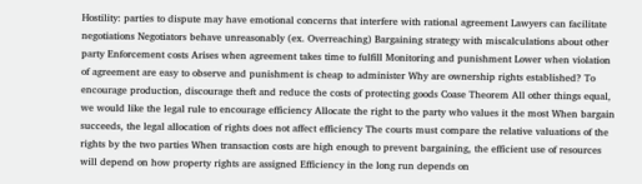Hostility: parties to dispute may have emotional concerns that interfere with rational agreement Lawyers can facilitate negotiations Negotiators behave unreasonably (ex. Overreaching) Bargaining strategy with miscalculations about other party Enforcement costs Arises when agreement takes time to fulfill Monitoring and punishment Lower when violation of agreement are easy to observe and punishment is cheap to administer Why are ownership rights established? To encourage production, discourage theft and reduce the costs of protecting goods Coase Theorem All other things equal, we would like the legal rule to encourage efficiency Allocate the right to the party who values it the most When bargain succeeds, the legal allocation of rights does not affect efficiency The courts must compare the relative valuations of the rights by the two parties When transaction costs are high enough to prevent bargaining, the efficient use of resources will depend on how property rights are assigned Efficiency in the long run depends on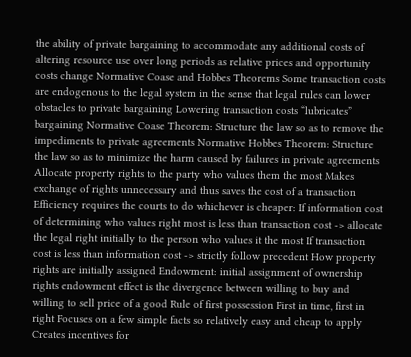the ability of private bargaining to accommodate any additional costs of altering resource use over long periods as relative prices and opportunity costs change Normative Coase and Hobbes Theorems Some transaction costs are endogenous to the legal system in the sense that legal rules can lower obstacles to private bargaining Lowering transaction costs “lubricates” bargaining Normative Coase Theorem: Structure the law so as to remove the impediments to private agreements Normative Hobbes Theorem: Structure the law so as to minimize the harm caused by failures in private agreements Allocate property rights to the party who values them the most Makes exchange of rights unnecessary and thus saves the cost of a transaction Efficiency requires the courts to do whichever is cheaper: If information cost of determining who values right most is less than transaction cost -> allocate the legal right initially to the person who values it the most If transaction cost is less than information cost -> strictly follow precedent How property rights are initially assigned Endowment: initial assignment of ownership rights endowment effect is the divergence between willing to buy and willing to sell price of a good Rule of first possession First in time, first in right Focuses on a few simple facts so relatively easy and cheap to apply Creates incentives for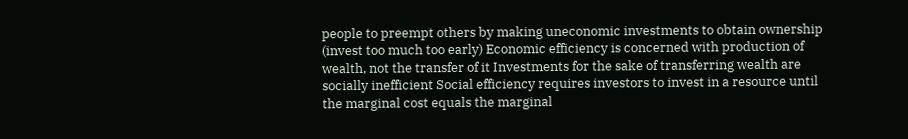people to preempt others by making uneconomic investments to obtain ownership (invest too much too early) Economic efficiency is concerned with production of wealth, not the transfer of it Investments for the sake of transferring wealth are socially inefficient Social efficiency requires investors to invest in a resource until the marginal cost equals the marginal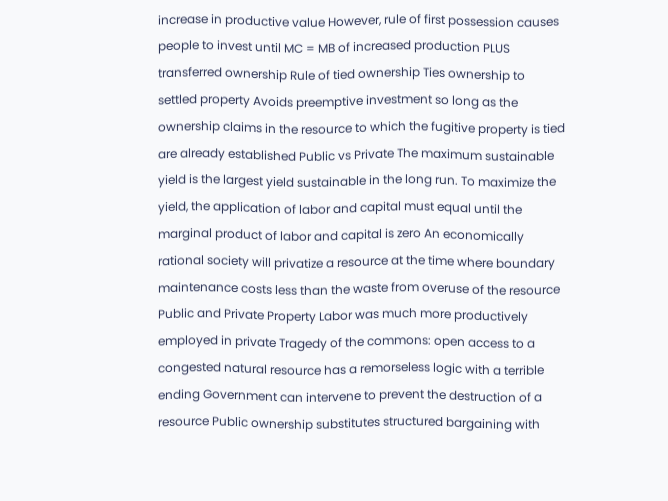increase in productive value However, rule of first possession causes people to invest until MC = MB of increased production PLUS transferred ownership Rule of tied ownership Ties ownership to settled property Avoids preemptive investment so long as the ownership claims in the resource to which the fugitive property is tied are already established Public vs Private The maximum sustainable yield is the largest yield sustainable in the long run. To maximize the yield, the application of labor and capital must equal until the marginal product of labor and capital is zero An economically rational society will privatize a resource at the time where boundary maintenance costs less than the waste from overuse of the resource Public and Private Property Labor was much more productively employed in private Tragedy of the commons: open access to a congested natural resource has a remorseless logic with a terrible ending Government can intervene to prevent the destruction of a resource Public ownership substitutes structured bargaining with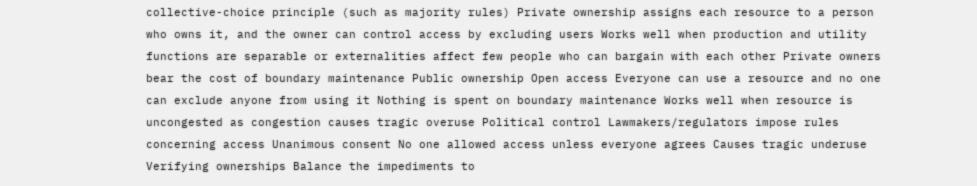collective-choice principle (such as majority rules) Private ownership assigns each resource to a person who owns it, and the owner can control access by excluding users Works well when production and utility functions are separable or externalities affect few people who can bargain with each other Private owners bear the cost of boundary maintenance Public ownership Open access Everyone can use a resource and no one can exclude anyone from using it Nothing is spent on boundary maintenance Works well when resource is uncongested as congestion causes tragic overuse Political control Lawmakers/regulators impose rules concerning access Unanimous consent No one allowed access unless everyone agrees Causes tragic underuse Verifying ownerships Balance the impediments to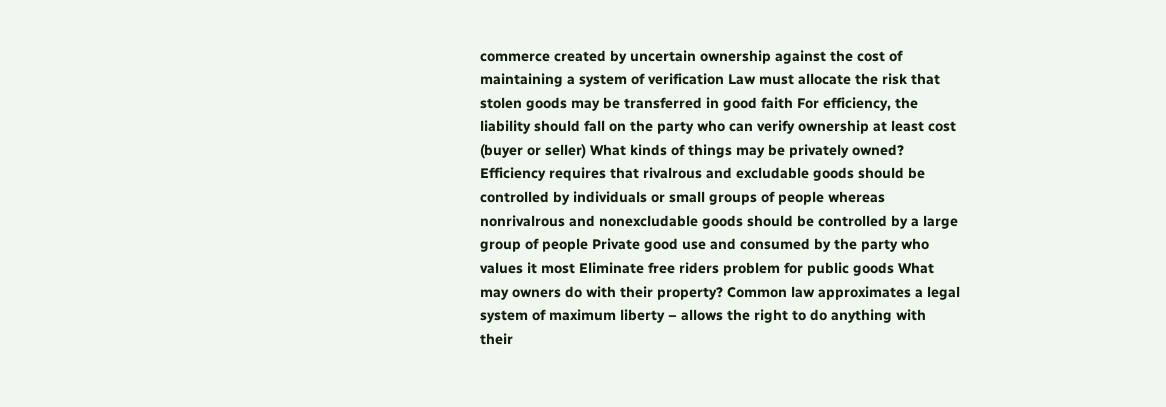commerce created by uncertain ownership against the cost of maintaining a system of verification Law must allocate the risk that stolen goods may be transferred in good faith For efficiency, the liability should fall on the party who can verify ownership at least cost (buyer or seller) What kinds of things may be privately owned? Efficiency requires that rivalrous and excludable goods should be controlled by individuals or small groups of people whereas nonrivalrous and nonexcludable goods should be controlled by a large group of people Private good use and consumed by the party who values it most Eliminate free riders problem for public goods What may owners do with their property? Common law approximates a legal system of maximum liberty – allows the right to do anything with their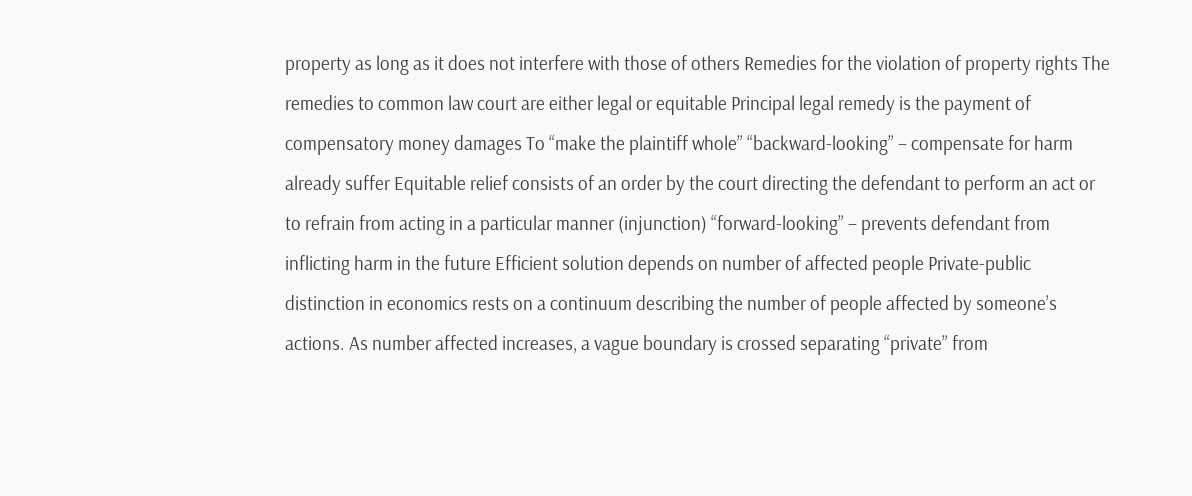property as long as it does not interfere with those of others Remedies for the violation of property rights The remedies to common law court are either legal or equitable Principal legal remedy is the payment of compensatory money damages To “make the plaintiff whole” “backward-looking” – compensate for harm already suffer Equitable relief consists of an order by the court directing the defendant to perform an act or to refrain from acting in a particular manner (injunction) “forward-looking” – prevents defendant from inflicting harm in the future Efficient solution depends on number of affected people Private-public distinction in economics rests on a continuum describing the number of people affected by someone’s actions. As number affected increases, a vague boundary is crossed separating “private” from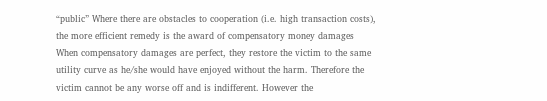“public” Where there are obstacles to cooperation (i.e. high transaction costs), the more efficient remedy is the award of compensatory money damages When compensatory damages are perfect, they restore the victim to the same utility curve as he/she would have enjoyed without the harm. Therefore the victim cannot be any worse off and is indifferent. However the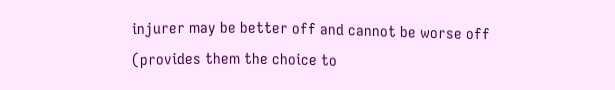injurer may be better off and cannot be worse off (provides them the choice to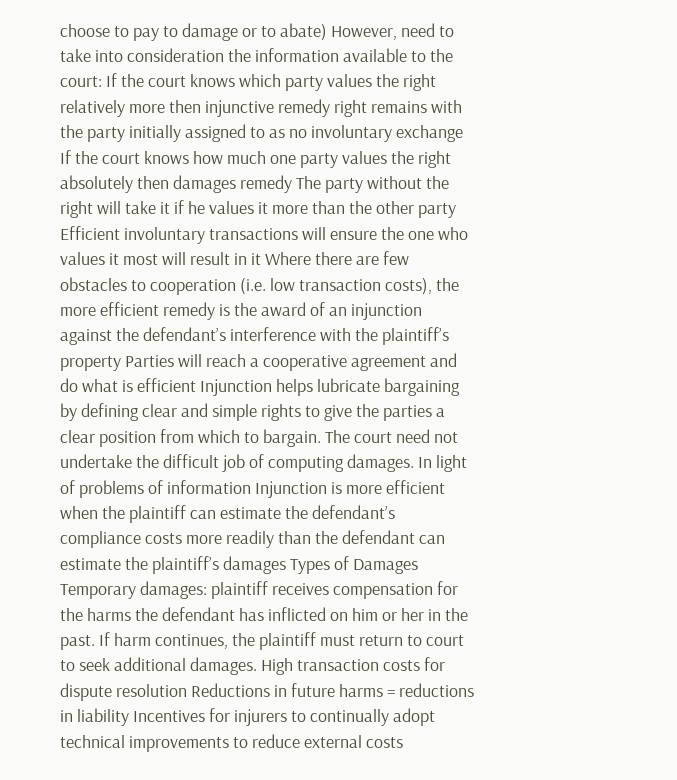choose to pay to damage or to abate) However, need to take into consideration the information available to the court: If the court knows which party values the right relatively more then injunctive remedy right remains with the party initially assigned to as no involuntary exchange If the court knows how much one party values the right absolutely then damages remedy The party without the right will take it if he values it more than the other party Efficient involuntary transactions will ensure the one who values it most will result in it Where there are few obstacles to cooperation (i.e. low transaction costs), the more efficient remedy is the award of an injunction against the defendant’s interference with the plaintiff’s property Parties will reach a cooperative agreement and do what is efficient Injunction helps lubricate bargaining by defining clear and simple rights to give the parties a clear position from which to bargain. The court need not undertake the difficult job of computing damages. In light of problems of information Injunction is more efficient when the plaintiff can estimate the defendant’s compliance costs more readily than the defendant can estimate the plaintiff’s damages Types of Damages Temporary damages: plaintiff receives compensation for the harms the defendant has inflicted on him or her in the past. If harm continues, the plaintiff must return to court to seek additional damages. High transaction costs for dispute resolution Reductions in future harms = reductions in liability Incentives for injurers to continually adopt technical improvements to reduce external costs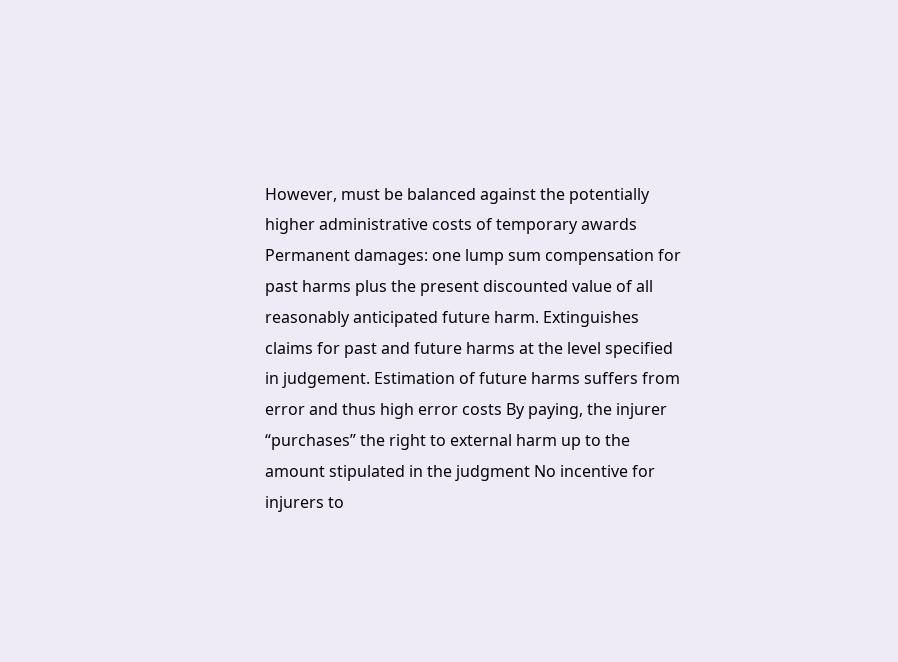However, must be balanced against the potentially higher administrative costs of temporary awards Permanent damages: one lump sum compensation for past harms plus the present discounted value of all reasonably anticipated future harm. Extinguishes claims for past and future harms at the level specified in judgement. Estimation of future harms suffers from error and thus high error costs By paying, the injurer “purchases” the right to external harm up to the amount stipulated in the judgment No incentive for injurers to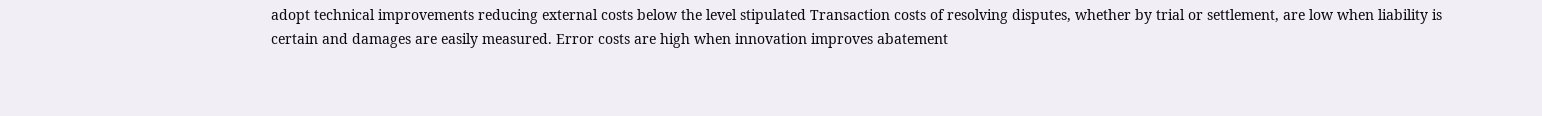adopt technical improvements reducing external costs below the level stipulated Transaction costs of resolving disputes, whether by trial or settlement, are low when liability is certain and damages are easily measured. Error costs are high when innovation improves abatement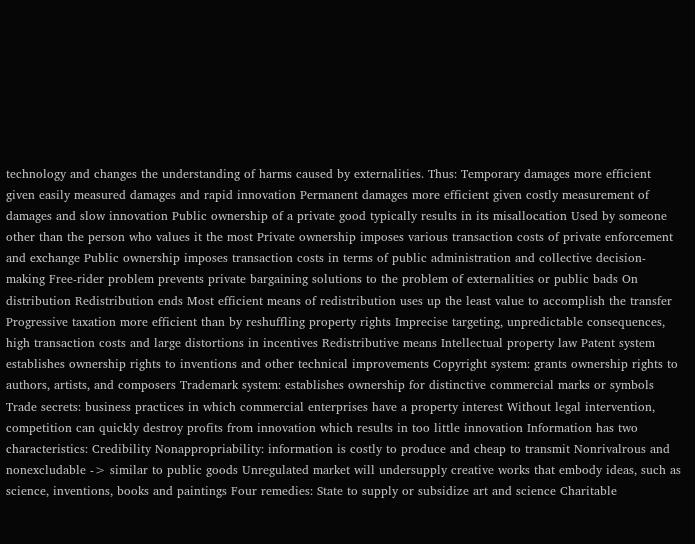technology and changes the understanding of harms caused by externalities. Thus: Temporary damages more efficient given easily measured damages and rapid innovation Permanent damages more efficient given costly measurement of damages and slow innovation Public ownership of a private good typically results in its misallocation Used by someone other than the person who values it the most Private ownership imposes various transaction costs of private enforcement and exchange Public ownership imposes transaction costs in terms of public administration and collective decision- making Free-rider problem prevents private bargaining solutions to the problem of externalities or public bads On distribution Redistribution ends Most efficient means of redistribution uses up the least value to accomplish the transfer Progressive taxation more efficient than by reshuffling property rights Imprecise targeting, unpredictable consequences, high transaction costs and large distortions in incentives Redistributive means Intellectual property law Patent system establishes ownership rights to inventions and other technical improvements Copyright system: grants ownership rights to authors, artists, and composers Trademark system: establishes ownership for distinctive commercial marks or symbols Trade secrets: business practices in which commercial enterprises have a property interest Without legal intervention, competition can quickly destroy profits from innovation which results in too little innovation Information has two characteristics: Credibility Nonappropriability: information is costly to produce and cheap to transmit Nonrivalrous and nonexcludable -> similar to public goods Unregulated market will undersupply creative works that embody ideas, such as science, inventions, books and paintings Four remedies: State to supply or subsidize art and science Charitable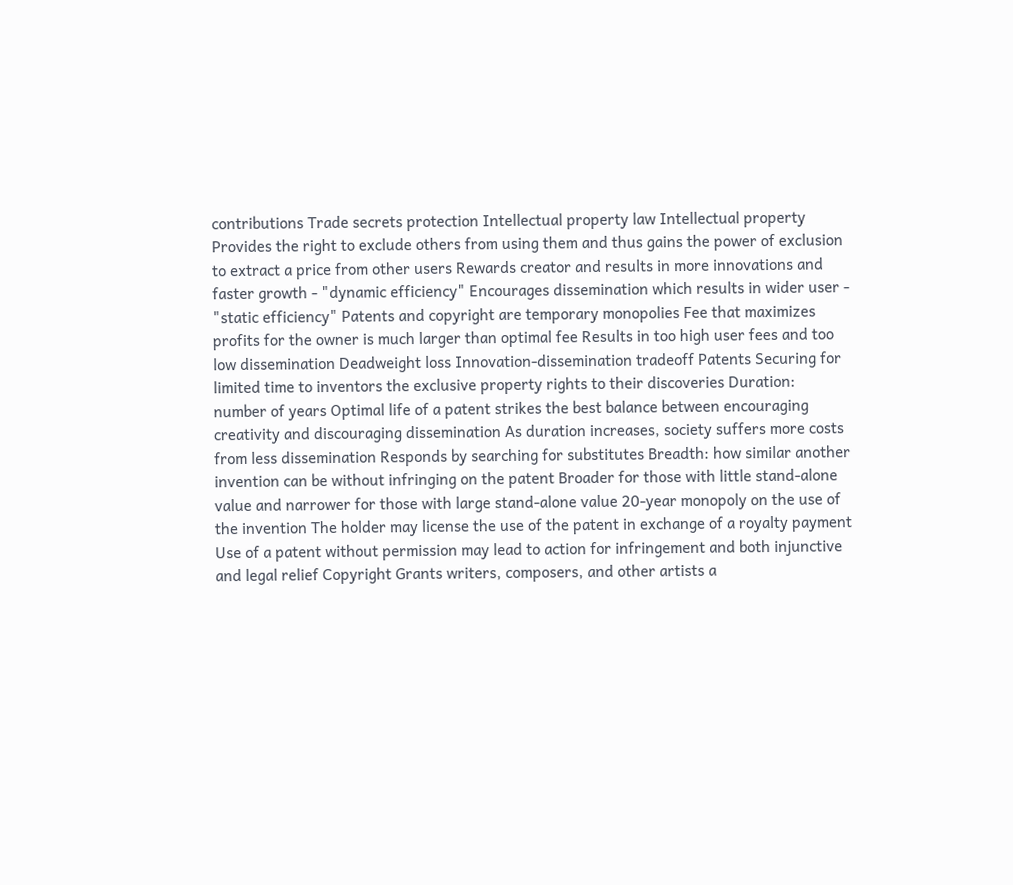contributions Trade secrets protection Intellectual property law Intellectual property Provides the right to exclude others from using them and thus gains the power of exclusion to extract a price from other users Rewards creator and results in more innovations and faster growth - "dynamic efficiency" Encourages dissemination which results in wider user - "static efficiency" Patents and copyright are temporary monopolies Fee that maximizes profits for the owner is much larger than optimal fee Results in too high user fees and too low dissemination Deadweight loss Innovation-dissemination tradeoff Patents Securing for limited time to inventors the exclusive property rights to their discoveries Duration: number of years Optimal life of a patent strikes the best balance between encouraging creativity and discouraging dissemination As duration increases, society suffers more costs from less dissemination Responds by searching for substitutes Breadth: how similar another invention can be without infringing on the patent Broader for those with little stand-alone value and narrower for those with large stand-alone value 20-year monopoly on the use of the invention The holder may license the use of the patent in exchange of a royalty payment Use of a patent without permission may lead to action for infringement and both injunctive and legal relief Copyright Grants writers, composers, and other artists a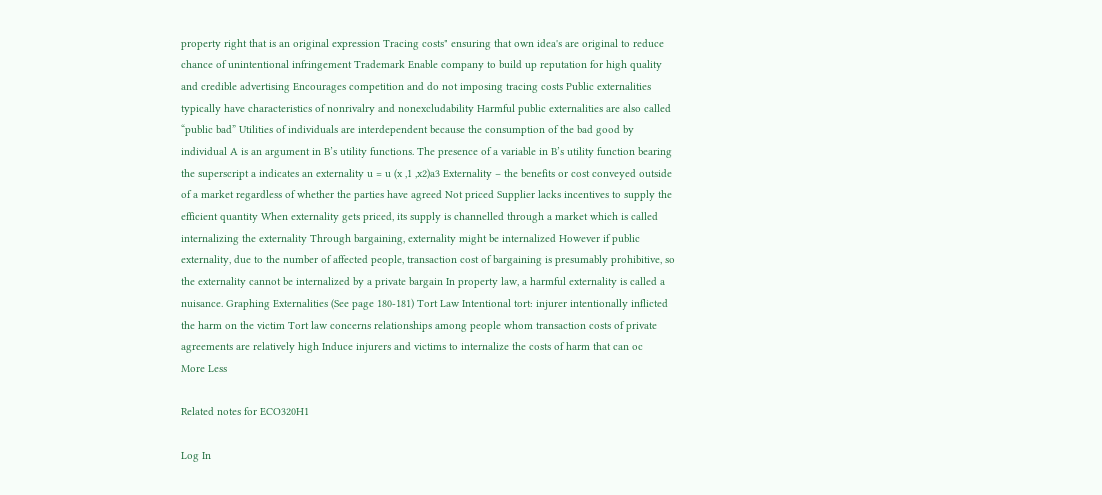property right that is an original expression Tracing costs" ensuring that own idea's are original to reduce chance of unintentional infringement Trademark Enable company to build up reputation for high quality and credible advertising Encourages competition and do not imposing tracing costs Public externalities typically have characteristics of nonrivalry and nonexcludability Harmful public externalities are also called “public bad” Utilities of individuals are interdependent because the consumption of the bad good by individual A is an argument in B’s utility functions. The presence of a variable in B’s utility function bearing the superscript a indicates an externality u = u (x ,1 ,x2)a3 Externality – the benefits or cost conveyed outside of a market regardless of whether the parties have agreed Not priced Supplier lacks incentives to supply the efficient quantity When externality gets priced, its supply is channelled through a market which is called internalizing the externality Through bargaining, externality might be internalized However if public externality, due to the number of affected people, transaction cost of bargaining is presumably prohibitive, so the externality cannot be internalized by a private bargain In property law, a harmful externality is called a nuisance. Graphing Externalities (See page 180-181) Tort Law Intentional tort: injurer intentionally inflicted the harm on the victim Tort law concerns relationships among people whom transaction costs of private agreements are relatively high Induce injurers and victims to internalize the costs of harm that can oc
More Less

Related notes for ECO320H1

Log In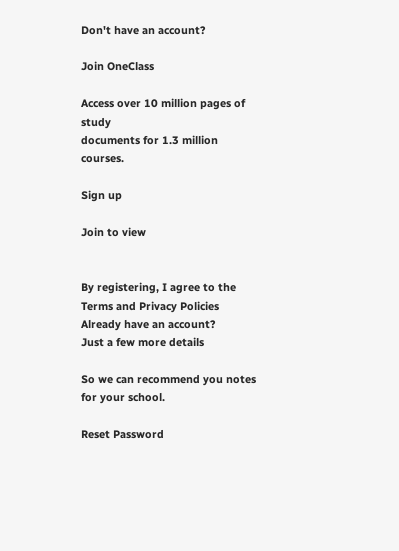Don't have an account?

Join OneClass

Access over 10 million pages of study
documents for 1.3 million courses.

Sign up

Join to view


By registering, I agree to the Terms and Privacy Policies
Already have an account?
Just a few more details

So we can recommend you notes for your school.

Reset Password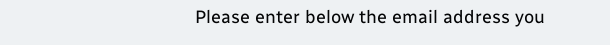Please enter below the email address you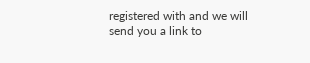registered with and we will send you a link to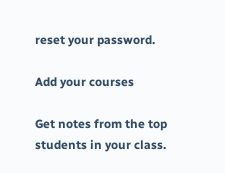reset your password.

Add your courses

Get notes from the top students in your class.